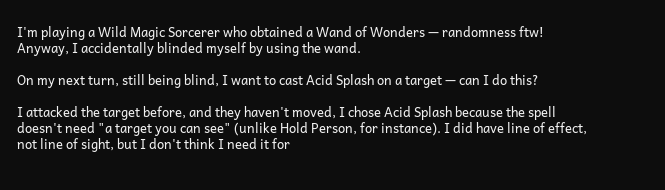I'm playing a Wild Magic Sorcerer who obtained a Wand of Wonders — randomness ftw! Anyway, I accidentally blinded myself by using the wand.

On my next turn, still being blind, I want to cast Acid Splash on a target — can I do this?

I attacked the target before, and they haven't moved, I chose Acid Splash because the spell doesn't need "a target you can see" (unlike Hold Person, for instance). I did have line of effect, not line of sight, but I don't think I need it for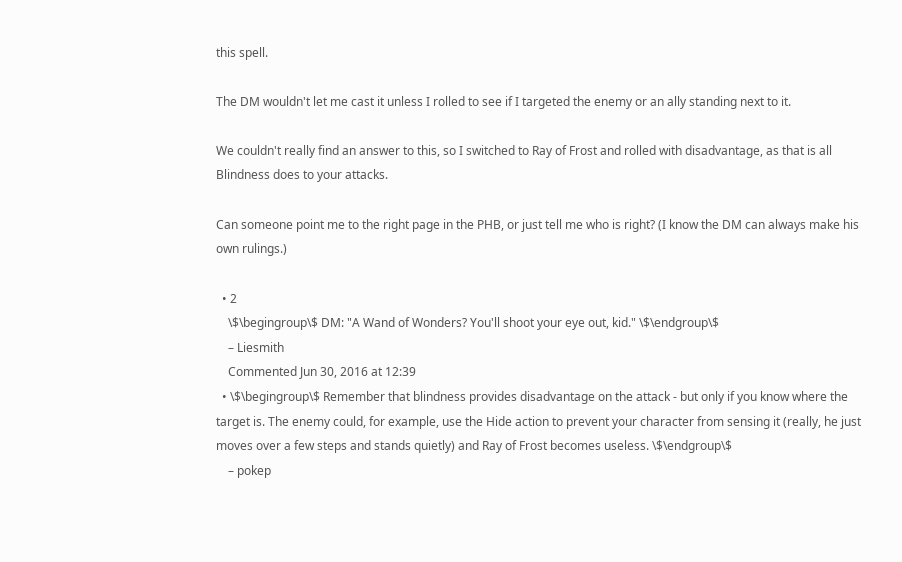this spell.

The DM wouldn't let me cast it unless I rolled to see if I targeted the enemy or an ally standing next to it.

We couldn't really find an answer to this, so I switched to Ray of Frost and rolled with disadvantage, as that is all Blindness does to your attacks.

Can someone point me to the right page in the PHB, or just tell me who is right? (I know the DM can always make his own rulings.)

  • 2
    \$\begingroup\$ DM: "A Wand of Wonders? You'll shoot your eye out, kid." \$\endgroup\$
    – Liesmith
    Commented Jun 30, 2016 at 12:39
  • \$\begingroup\$ Remember that blindness provides disadvantage on the attack - but only if you know where the target is. The enemy could, for example, use the Hide action to prevent your character from sensing it (really, he just moves over a few steps and stands quietly) and Ray of Frost becomes useless. \$\endgroup\$
    – pokep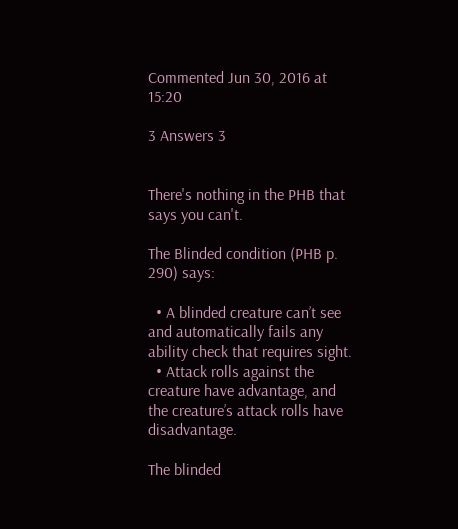Commented Jun 30, 2016 at 15:20

3 Answers 3


There's nothing in the PHB that says you can't.

The Blinded condition (PHB p. 290) says:

  • A blinded creature can’t see and automatically fails any ability check that requires sight.
  • Attack rolls against the creature have advantage, and the creature’s attack rolls have disadvantage.

The blinded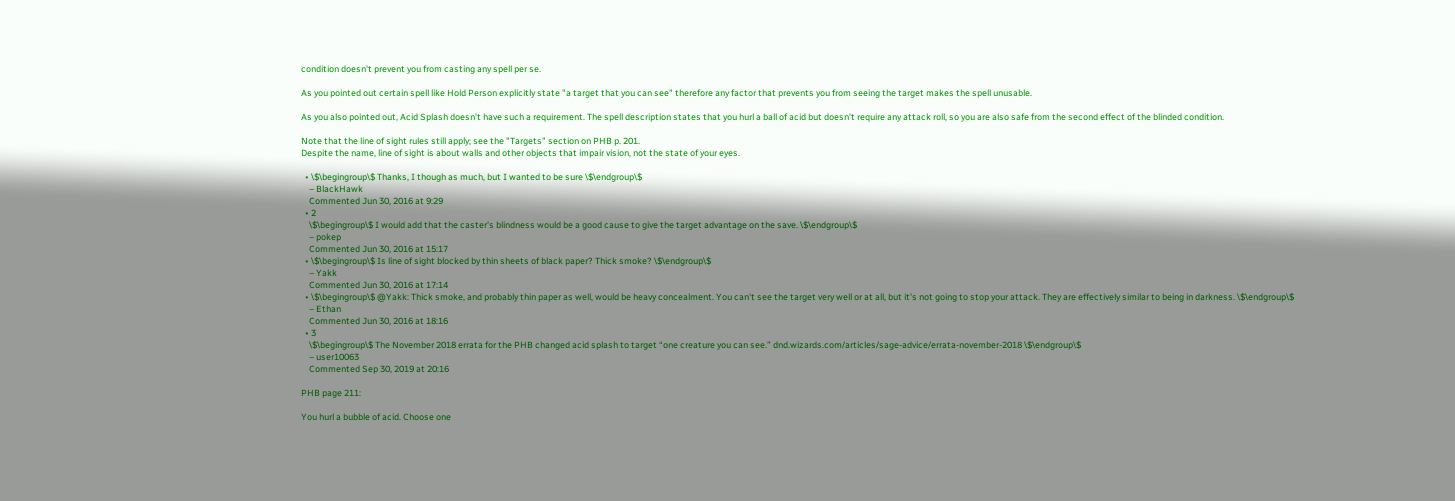condition doesn't prevent you from casting any spell per se.

As you pointed out certain spell like Hold Person explicitly state "a target that you can see" therefore any factor that prevents you from seeing the target makes the spell unusable.

As you also pointed out, Acid Splash doesn't have such a requirement. The spell description states that you hurl a ball of acid but doesn't require any attack roll, so you are also safe from the second effect of the blinded condition.

Note that the line of sight rules still apply; see the "Targets" section on PHB p. 201.
Despite the name, line of sight is about walls and other objects that impair vision, not the state of your eyes.

  • \$\begingroup\$ Thanks, I though as much, but I wanted to be sure \$\endgroup\$
    – BlackHawk
    Commented Jun 30, 2016 at 9:29
  • 2
    \$\begingroup\$ I would add that the caster's blindness would be a good cause to give the target advantage on the save. \$\endgroup\$
    – pokep
    Commented Jun 30, 2016 at 15:17
  • \$\begingroup\$ Is line of sight blocked by thin sheets of black paper? Thick smoke? \$\endgroup\$
    – Yakk
    Commented Jun 30, 2016 at 17:14
  • \$\begingroup\$ @Yakk: Thick smoke, and probably thin paper as well, would be heavy concealment. You can't see the target very well or at all, but it's not going to stop your attack. They are effectively similar to being in darkness. \$\endgroup\$
    – Ethan
    Commented Jun 30, 2016 at 18:16
  • 3
    \$\begingroup\$ The November 2018 errata for the PHB changed acid splash to target “one creature you can see.” dnd.wizards.com/articles/sage-advice/errata-november-2018 \$\endgroup\$
    – user10063
    Commented Sep 30, 2019 at 20:16

PHB page 211:

You hurl a bubble of acid. Choose one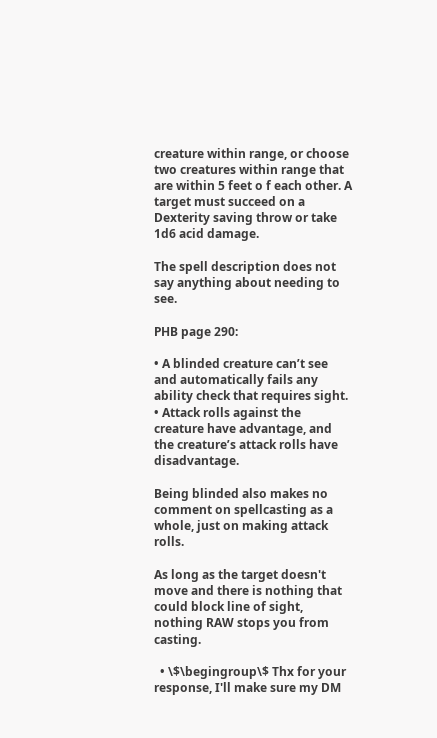creature within range, or choose two creatures within range that are within 5 feet o f each other. A target must succeed on a Dexterity saving throw or take 1d6 acid damage.

The spell description does not say anything about needing to see.

PHB page 290:

• A blinded creature can’t see and automatically fails any ability check that requires sight.
• Attack rolls against the creature have advantage, and the creature’s attack rolls have disadvantage.

Being blinded also makes no comment on spellcasting as a whole, just on making attack rolls.

As long as the target doesn't move and there is nothing that could block line of sight, nothing RAW stops you from casting.

  • \$\begingroup\$ Thx for your response, I'll make sure my DM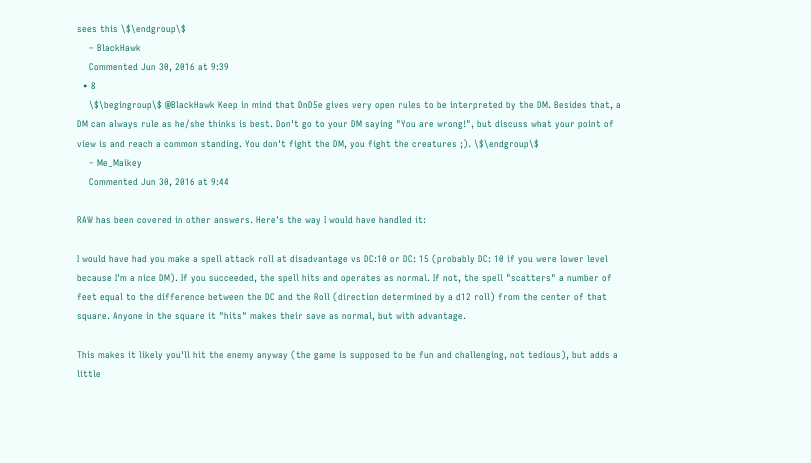sees this \$\endgroup\$
    – BlackHawk
    Commented Jun 30, 2016 at 9:39
  • 8
    \$\begingroup\$ @BlackHawk Keep in mind that DnD5e gives very open rules to be interpreted by the DM. Besides that, a DM can always rule as he/she thinks is best. Don't go to your DM saying "You are wrong!", but discuss what your point of view is and reach a common standing. You don't fight the DM, you fight the creatures ;). \$\endgroup\$
    – Me_Maikey
    Commented Jun 30, 2016 at 9:44

RAW has been covered in other answers. Here's the way I would have handled it:

I would have had you make a spell attack roll at disadvantage vs DC:10 or DC: 15 (probably DC: 10 if you were lower level because I'm a nice DM). If you succeeded, the spell hits and operates as normal. If not, the spell "scatters" a number of feet equal to the difference between the DC and the Roll (direction determined by a d12 roll) from the center of that square. Anyone in the square it "hits" makes their save as normal, but with advantage.

This makes it likely you'll hit the enemy anyway (the game is supposed to be fun and challenging, not tedious), but adds a little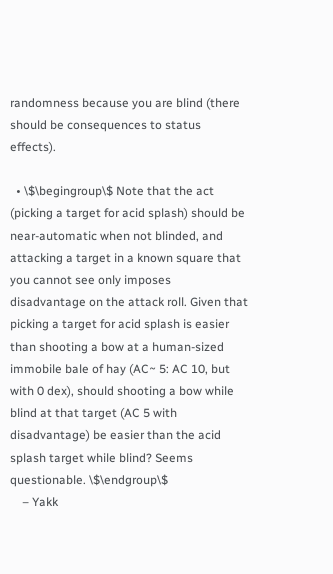randomness because you are blind (there should be consequences to status effects).

  • \$\begingroup\$ Note that the act (picking a target for acid splash) should be near-automatic when not blinded, and attacking a target in a known square that you cannot see only imposes disadvantage on the attack roll. Given that picking a target for acid splash is easier than shooting a bow at a human-sized immobile bale of hay (AC~ 5: AC 10, but with 0 dex), should shooting a bow while blind at that target (AC 5 with disadvantage) be easier than the acid splash target while blind? Seems questionable. \$\endgroup\$
    – Yakk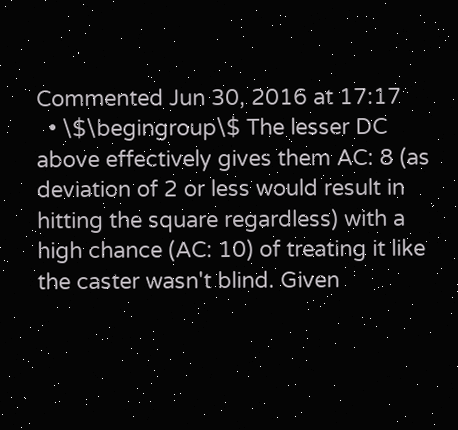Commented Jun 30, 2016 at 17:17
  • \$\begingroup\$ The lesser DC above effectively gives them AC: 8 (as deviation of 2 or less would result in hitting the square regardless) with a high chance (AC: 10) of treating it like the caster wasn't blind. Given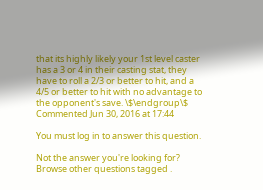that its highly likely your 1st level caster has a 3 or 4 in their casting stat, they have to roll a 2/3 or better to hit, and a 4/5 or better to hit with no advantage to the opponent's save. \$\endgroup\$ Commented Jun 30, 2016 at 17:44

You must log in to answer this question.

Not the answer you're looking for? Browse other questions tagged .